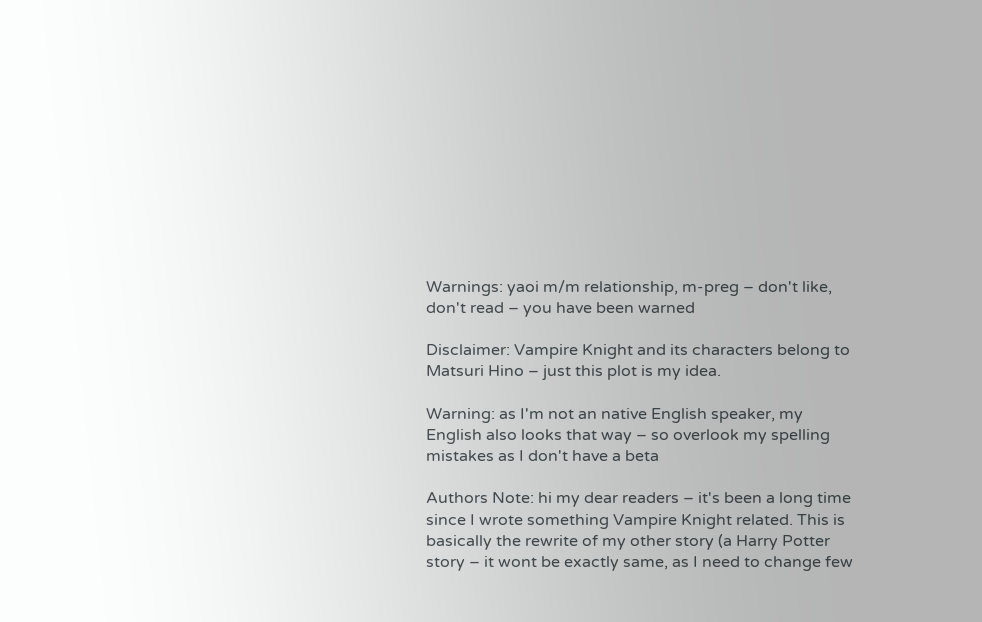Warnings: yaoi m/m relationship, m-preg – don't like, don't read – you have been warned

Disclaimer: Vampire Knight and its characters belong to Matsuri Hino – just this plot is my idea.

Warning: as I'm not an native English speaker, my English also looks that way – so overlook my spelling mistakes as I don't have a beta

Authors Note: hi my dear readers – it's been a long time since I wrote something Vampire Knight related. This is basically the rewrite of my other story (a Harry Potter story – it wont be exactly same, as I need to change few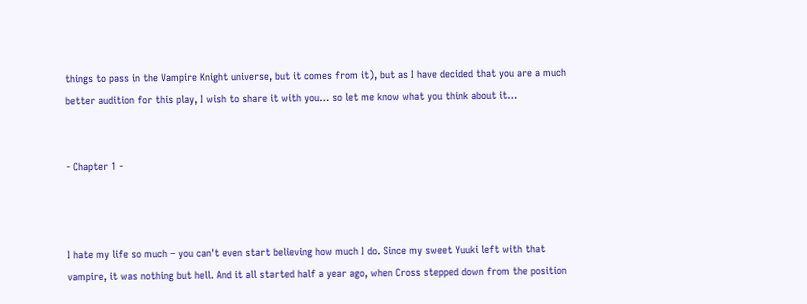things to pass in the Vampire Knight universe, but it comes from it), but as I have decided that you are a much better audition for this play, I wish to share it with you… so let me know what you think about it…


- Chapter 1 -



I hate my life so much – you can't even start believing how much I do. Since my sweet Yuuki left with that vampire, it was nothing but hell. And it all started half a year ago, when Cross stepped down from the position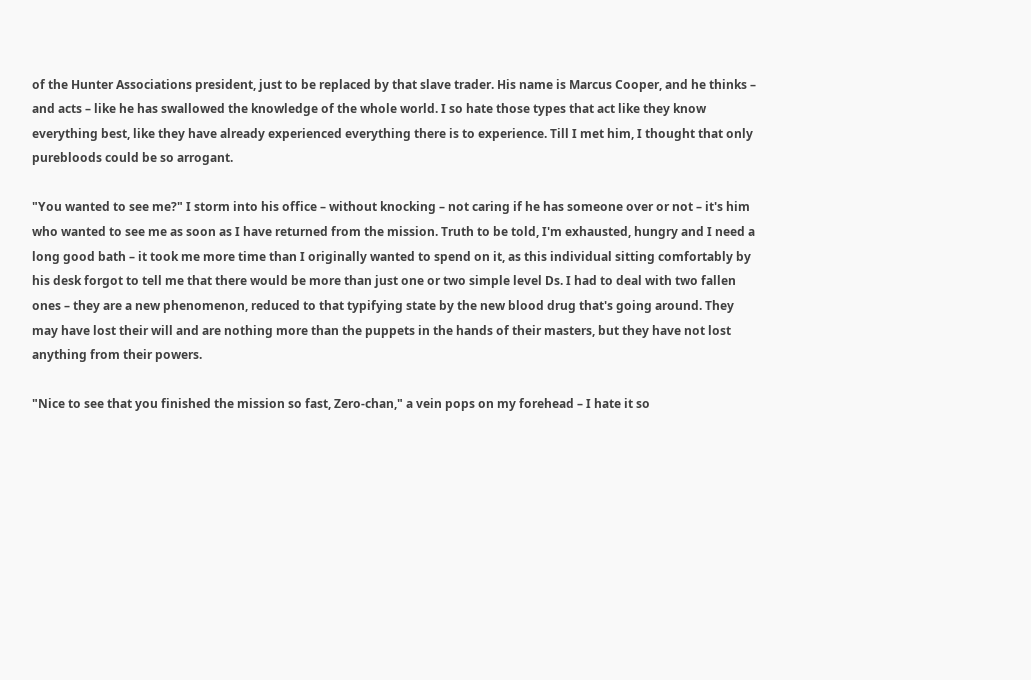of the Hunter Associations president, just to be replaced by that slave trader. His name is Marcus Cooper, and he thinks – and acts – like he has swallowed the knowledge of the whole world. I so hate those types that act like they know everything best, like they have already experienced everything there is to experience. Till I met him, I thought that only purebloods could be so arrogant.

"You wanted to see me?" I storm into his office – without knocking – not caring if he has someone over or not – it's him who wanted to see me as soon as I have returned from the mission. Truth to be told, I'm exhausted, hungry and I need a long good bath – it took me more time than I originally wanted to spend on it, as this individual sitting comfortably by his desk forgot to tell me that there would be more than just one or two simple level Ds. I had to deal with two fallen ones – they are a new phenomenon, reduced to that typifying state by the new blood drug that's going around. They may have lost their will and are nothing more than the puppets in the hands of their masters, but they have not lost anything from their powers.

"Nice to see that you finished the mission so fast, Zero-chan," a vein pops on my forehead – I hate it so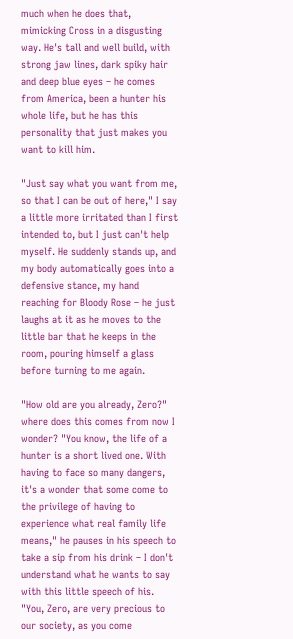much when he does that, mimicking Cross in a disgusting way. He's tall and well build, with strong jaw lines, dark spiky hair and deep blue eyes – he comes from America, been a hunter his whole life, but he has this personality that just makes you want to kill him.

"Just say what you want from me, so that I can be out of here," I say a little more irritated than I first intended to, but I just can't help myself. He suddenly stands up, and my body automatically goes into a defensive stance, my hand reaching for Bloody Rose – he just laughs at it as he moves to the little bar that he keeps in the room, pouring himself a glass before turning to me again.

"How old are you already, Zero?" where does this comes from now I wonder? "You know, the life of a hunter is a short lived one. With having to face so many dangers, it's a wonder that some come to the privilege of having to experience what real family life means," he pauses in his speech to take a sip from his drink – I don't understand what he wants to say with this little speech of his. "You, Zero, are very precious to our society, as you come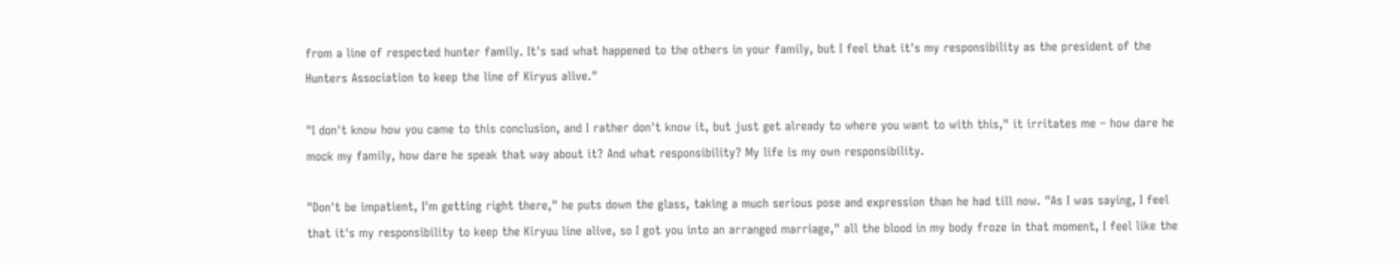from a line of respected hunter family. It's sad what happened to the others in your family, but I feel that it's my responsibility as the president of the Hunters Association to keep the line of Kiryus alive."

"I don't know how you came to this conclusion, and I rather don't know it, but just get already to where you want to with this," it irritates me – how dare he mock my family, how dare he speak that way about it? And what responsibility? My life is my own responsibility.

"Don't be impatient, I'm getting right there," he puts down the glass, taking a much serious pose and expression than he had till now. "As I was saying, I feel that it's my responsibility to keep the Kiryuu line alive, so I got you into an arranged marriage," all the blood in my body froze in that moment, I feel like the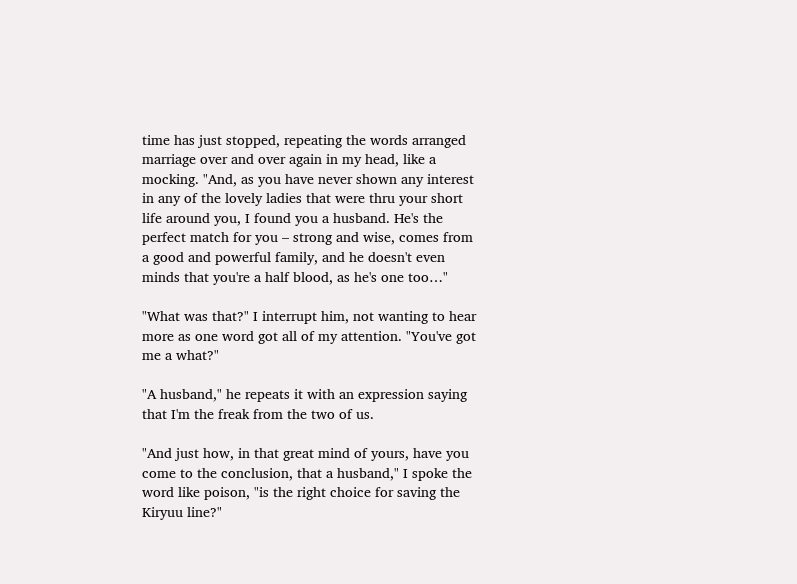time has just stopped, repeating the words arranged marriage over and over again in my head, like a mocking. "And, as you have never shown any interest in any of the lovely ladies that were thru your short life around you, I found you a husband. He's the perfect match for you – strong and wise, comes from a good and powerful family, and he doesn't even minds that you're a half blood, as he's one too…"

"What was that?" I interrupt him, not wanting to hear more as one word got all of my attention. "You've got me a what?"

"A husband," he repeats it with an expression saying that I'm the freak from the two of us.

"And just how, in that great mind of yours, have you come to the conclusion, that a husband," I spoke the word like poison, "is the right choice for saving the Kiryuu line?"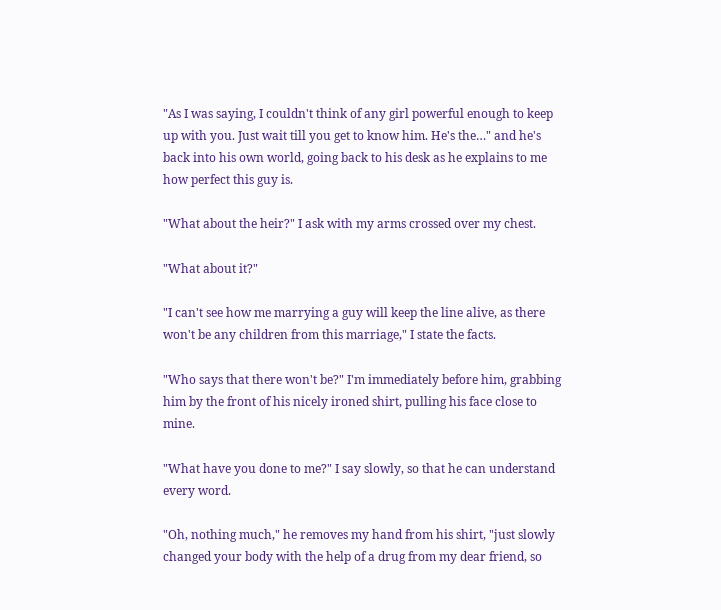"As I was saying, I couldn't think of any girl powerful enough to keep up with you. Just wait till you get to know him. He's the…" and he's back into his own world, going back to his desk as he explains to me how perfect this guy is.

"What about the heir?" I ask with my arms crossed over my chest.

"What about it?"

"I can't see how me marrying a guy will keep the line alive, as there won't be any children from this marriage," I state the facts.

"Who says that there won't be?" I'm immediately before him, grabbing him by the front of his nicely ironed shirt, pulling his face close to mine.

"What have you done to me?" I say slowly, so that he can understand every word.

"Oh, nothing much," he removes my hand from his shirt, "just slowly changed your body with the help of a drug from my dear friend, so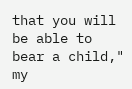that you will be able to bear a child," my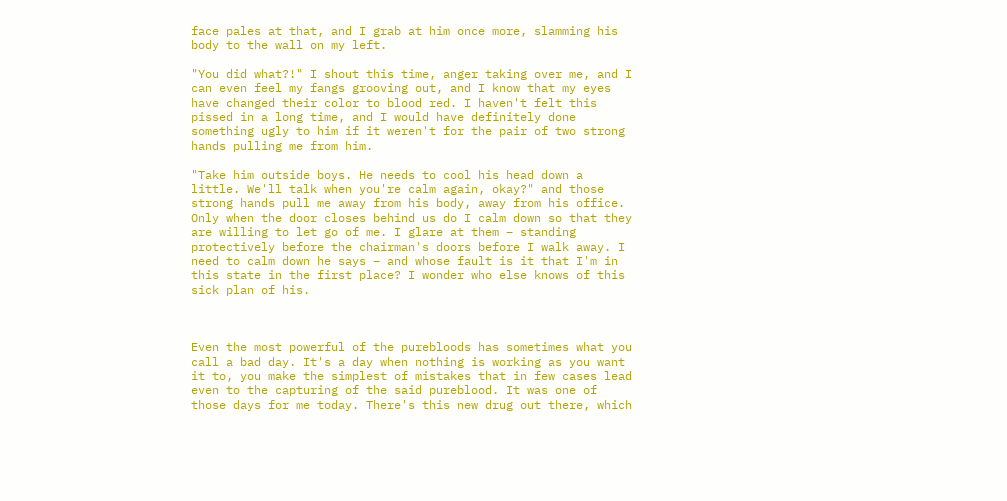face pales at that, and I grab at him once more, slamming his body to the wall on my left.

"You did what?!" I shout this time, anger taking over me, and I can even feel my fangs grooving out, and I know that my eyes have changed their color to blood red. I haven't felt this pissed in a long time, and I would have definitely done something ugly to him if it weren't for the pair of two strong hands pulling me from him.

"Take him outside boys. He needs to cool his head down a little. We'll talk when you're calm again, okay?" and those strong hands pull me away from his body, away from his office. Only when the door closes behind us do I calm down so that they are willing to let go of me. I glare at them – standing protectively before the chairman's doors before I walk away. I need to calm down he says – and whose fault is it that I'm in this state in the first place? I wonder who else knows of this sick plan of his.



Even the most powerful of the purebloods has sometimes what you call a bad day. It's a day when nothing is working as you want it to, you make the simplest of mistakes that in few cases lead even to the capturing of the said pureblood. It was one of those days for me today. There's this new drug out there, which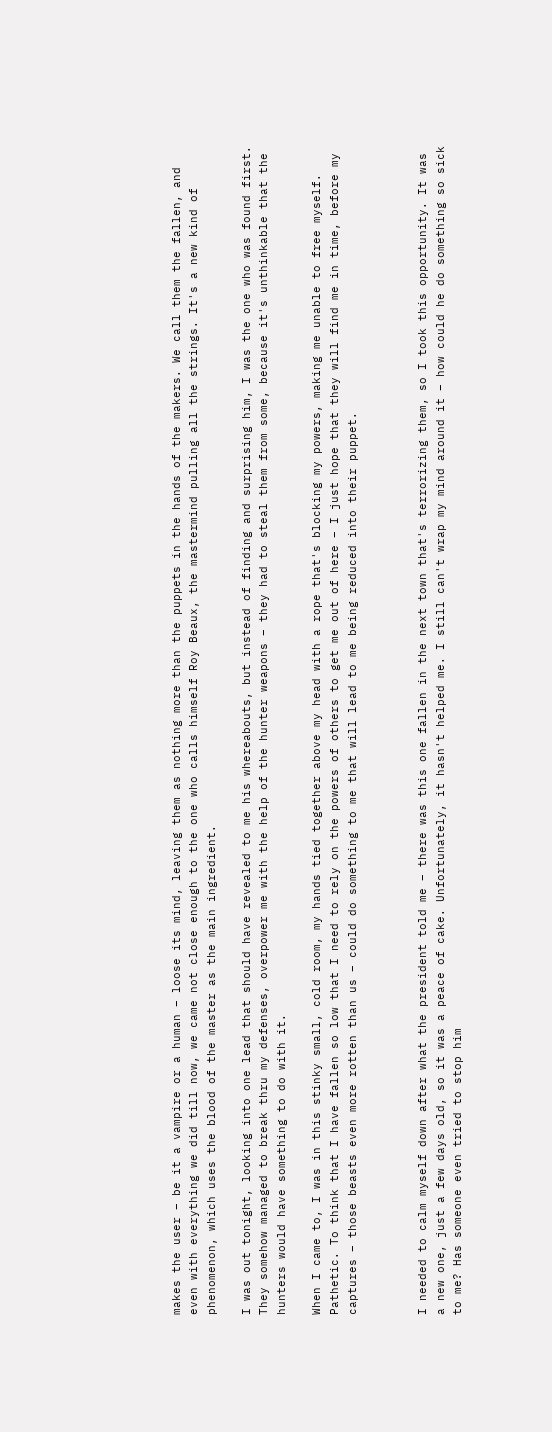makes the user – be it a vampire or a human – loose its mind, leaving them as nothing more than the puppets in the hands of the makers. We call them the fallen, and even with everything we did till now, we came not close enough to the one who calls himself Roy Beaux, the mastermind pulling all the strings. It's a new kind of phenomenon, which uses the blood of the master as the main ingredient.

I was out tonight, looking into one lead that should have revealed to me his whereabouts, but instead of finding and surprising him, I was the one who was found first. They somehow managed to break thru my defenses, overpower me with the help of the hunter weapons – they had to steal them from some, because it's unthinkable that the hunters would have something to do with it.

When I came to, I was in this stinky small, cold room, my hands tied together above my head with a rope that's blocking my powers, making me unable to free myself. Pathetic. To think that I have fallen so low that I need to rely on the powers of others to get me out of here – I just hope that they will find me in time, before my captures – those beasts even more rotten than us – could do something to me that will lead to me being reduced into their puppet.



I needed to calm myself down after what the president told me – there was this one fallen in the next town that's terrorizing them, so I took this opportunity. It was a new one, just a few days old, so it was a peace of cake. Unfortunately, it hasn't helped me. I still can't wrap my mind around it – how could he do something so sick to me? Has someone even tried to stop him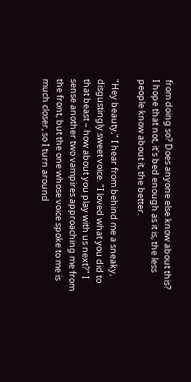from doing so? Does anyone else know about this? I hope that not, it's bed enough as it is, the less people know about it, the better.

"Hey beauty," I hear from behind me a sneaky, disgustingly sweet voice. "I loved what you did to that beast – how about you play with us next?" I sense another two vampires approaching me from the front, but the one whose voice spoke to me is much closer, so I turn around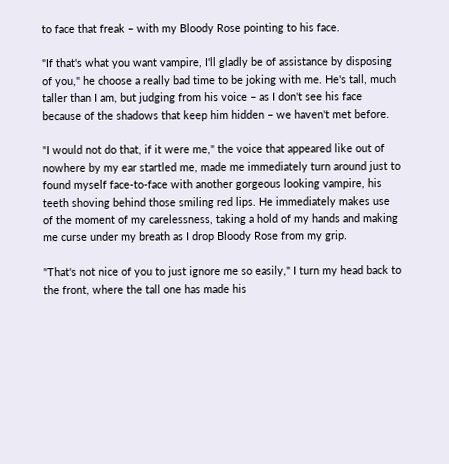to face that freak – with my Bloody Rose pointing to his face.

"If that's what you want vampire, I'll gladly be of assistance by disposing of you," he choose a really bad time to be joking with me. He's tall, much taller than I am, but judging from his voice – as I don't see his face because of the shadows that keep him hidden – we haven't met before.

"I would not do that, if it were me," the voice that appeared like out of nowhere by my ear startled me, made me immediately turn around just to found myself face-to-face with another gorgeous looking vampire, his teeth shoving behind those smiling red lips. He immediately makes use of the moment of my carelessness, taking a hold of my hands and making me curse under my breath as I drop Bloody Rose from my grip.

"That's not nice of you to just ignore me so easily," I turn my head back to the front, where the tall one has made his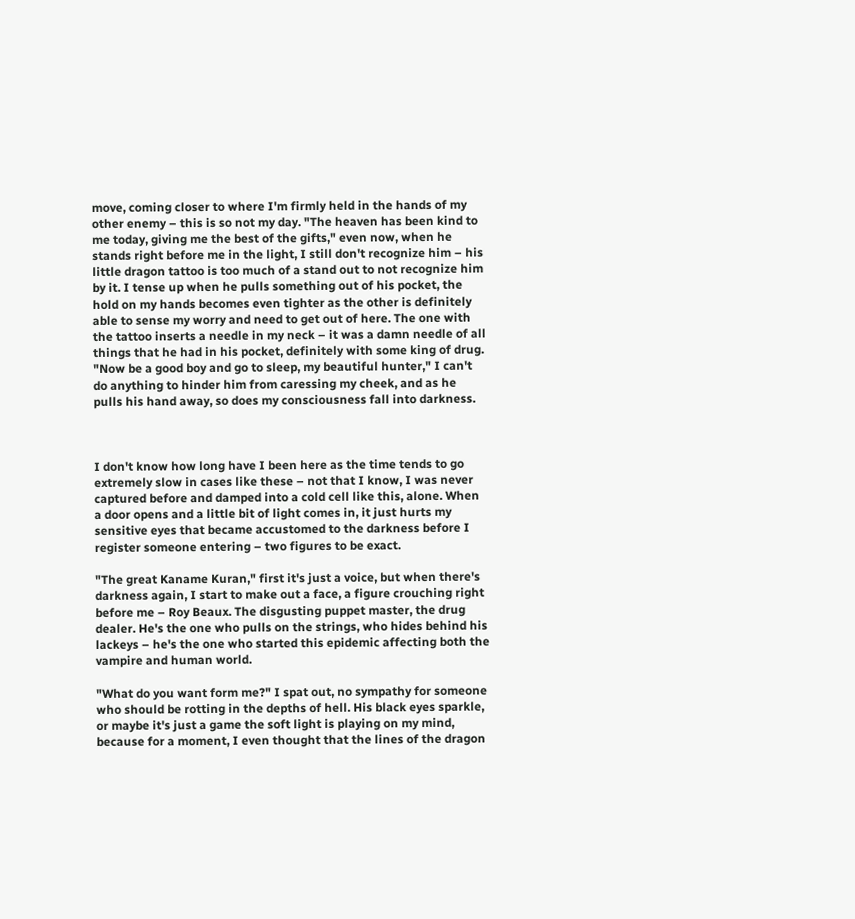move, coming closer to where I'm firmly held in the hands of my other enemy – this is so not my day. "The heaven has been kind to me today, giving me the best of the gifts," even now, when he stands right before me in the light, I still don't recognize him – his little dragon tattoo is too much of a stand out to not recognize him by it. I tense up when he pulls something out of his pocket, the hold on my hands becomes even tighter as the other is definitely able to sense my worry and need to get out of here. The one with the tattoo inserts a needle in my neck – it was a damn needle of all things that he had in his pocket, definitely with some king of drug. "Now be a good boy and go to sleep, my beautiful hunter," I can't do anything to hinder him from caressing my cheek, and as he pulls his hand away, so does my consciousness fall into darkness.



I don't know how long have I been here as the time tends to go extremely slow in cases like these – not that I know, I was never captured before and damped into a cold cell like this, alone. When a door opens and a little bit of light comes in, it just hurts my sensitive eyes that became accustomed to the darkness before I register someone entering – two figures to be exact.

"The great Kaname Kuran," first it's just a voice, but when there's darkness again, I start to make out a face, a figure crouching right before me – Roy Beaux. The disgusting puppet master, the drug dealer. He's the one who pulls on the strings, who hides behind his lackeys – he's the one who started this epidemic affecting both the vampire and human world.

"What do you want form me?" I spat out, no sympathy for someone who should be rotting in the depths of hell. His black eyes sparkle, or maybe it's just a game the soft light is playing on my mind, because for a moment, I even thought that the lines of the dragon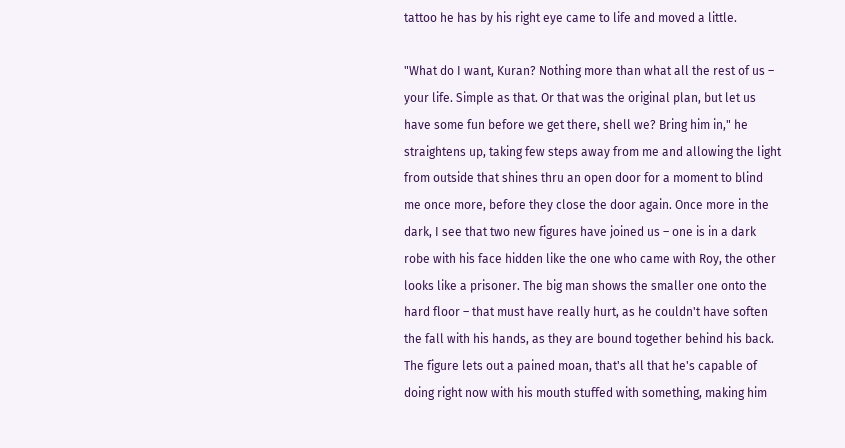tattoo he has by his right eye came to life and moved a little.

"What do I want, Kuran? Nothing more than what all the rest of us – your life. Simple as that. Or that was the original plan, but let us have some fun before we get there, shell we? Bring him in," he straightens up, taking few steps away from me and allowing the light from outside that shines thru an open door for a moment to blind me once more, before they close the door again. Once more in the dark, I see that two new figures have joined us – one is in a dark robe with his face hidden like the one who came with Roy, the other looks like a prisoner. The big man shows the smaller one onto the hard floor – that must have really hurt, as he couldn't have soften the fall with his hands, as they are bound together behind his back. The figure lets out a pained moan, that's all that he's capable of doing right now with his mouth stuffed with something, making him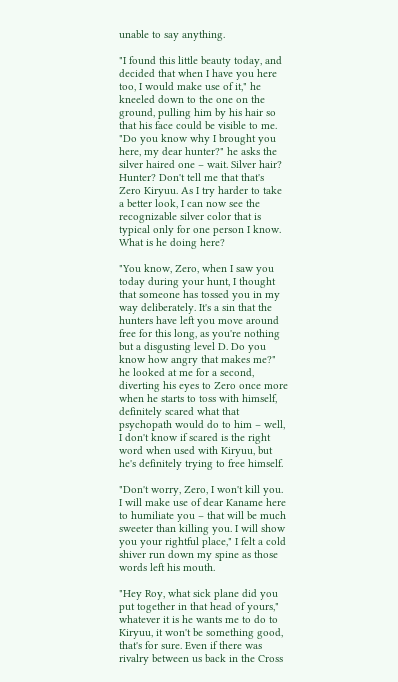unable to say anything.

"I found this little beauty today, and decided that when I have you here too, I would make use of it," he kneeled down to the one on the ground, pulling him by his hair so that his face could be visible to me. "Do you know why I brought you here, my dear hunter?" he asks the silver haired one – wait. Silver hair? Hunter? Don't tell me that that's Zero Kiryuu. As I try harder to take a better look, I can now see the recognizable silver color that is typical only for one person I know. What is he doing here?

"You know, Zero, when I saw you today during your hunt, I thought that someone has tossed you in my way deliberately. It's a sin that the hunters have left you move around free for this long, as you're nothing but a disgusting level D. Do you know how angry that makes me?" he looked at me for a second, diverting his eyes to Zero once more when he starts to toss with himself, definitely scared what that psychopath would do to him – well, I don't know if scared is the right word when used with Kiryuu, but he's definitely trying to free himself.

"Don't worry, Zero, I won't kill you. I will make use of dear Kaname here to humiliate you – that will be much sweeter than killing you. I will show you your rightful place," I felt a cold shiver run down my spine as those words left his mouth.

"Hey Roy, what sick plane did you put together in that head of yours," whatever it is he wants me to do to Kiryuu, it won't be something good, that's for sure. Even if there was rivalry between us back in the Cross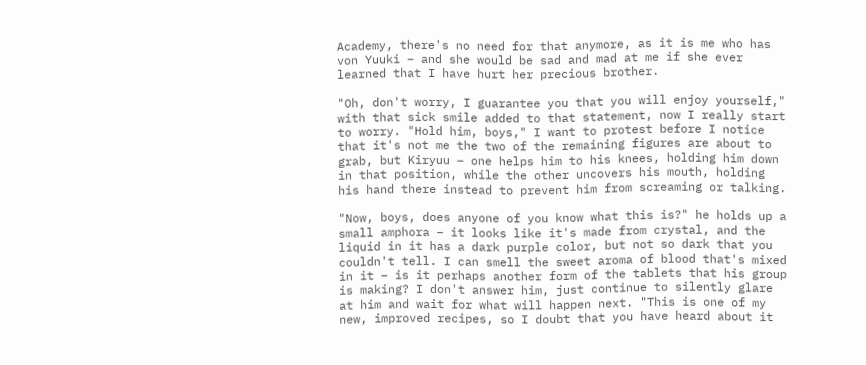Academy, there's no need for that anymore, as it is me who has von Yuuki – and she would be sad and mad at me if she ever learned that I have hurt her precious brother.

"Oh, don't worry, I guarantee you that you will enjoy yourself," with that sick smile added to that statement, now I really start to worry. "Hold him, boys," I want to protest before I notice that it's not me the two of the remaining figures are about to grab, but Kiryuu – one helps him to his knees, holding him down in that position, while the other uncovers his mouth, holding his hand there instead to prevent him from screaming or talking.

"Now, boys, does anyone of you know what this is?" he holds up a small amphora – it looks like it's made from crystal, and the liquid in it has a dark purple color, but not so dark that you couldn't tell. I can smell the sweet aroma of blood that's mixed in it – is it perhaps another form of the tablets that his group is making? I don't answer him, just continue to silently glare at him and wait for what will happen next. "This is one of my new, improved recipes, so I doubt that you have heard about it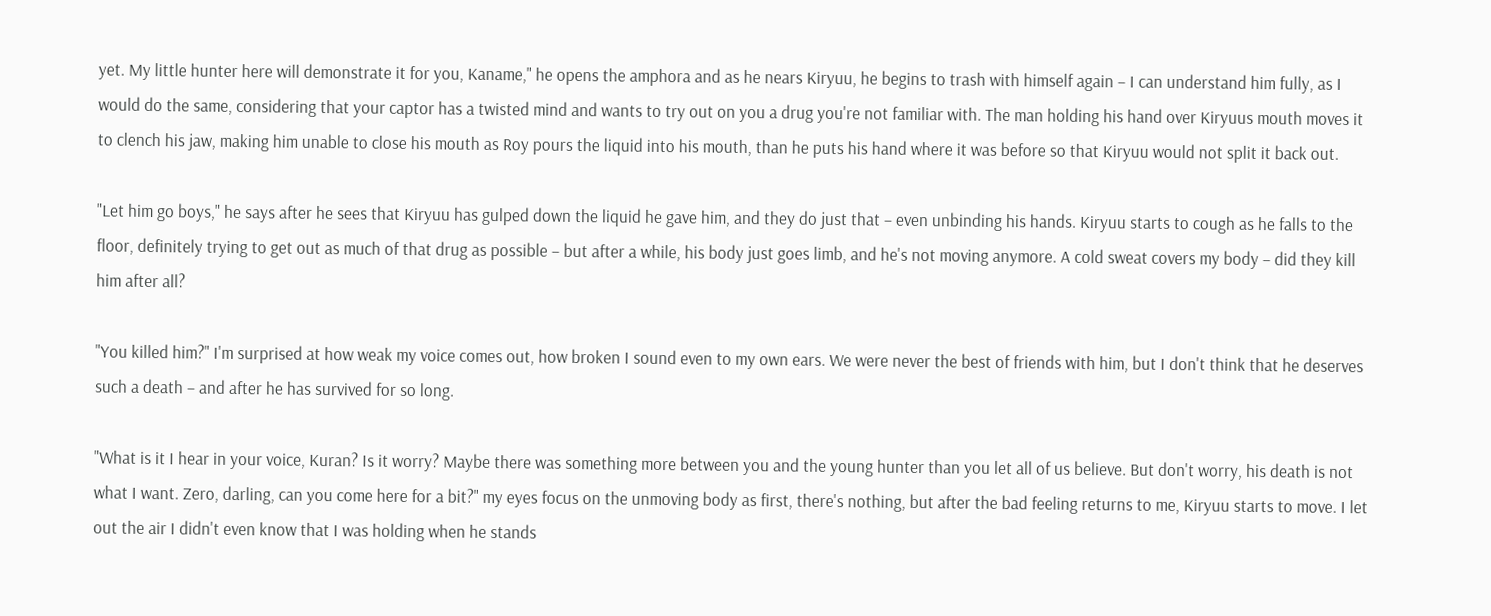yet. My little hunter here will demonstrate it for you, Kaname," he opens the amphora and as he nears Kiryuu, he begins to trash with himself again – I can understand him fully, as I would do the same, considering that your captor has a twisted mind and wants to try out on you a drug you're not familiar with. The man holding his hand over Kiryuus mouth moves it to clench his jaw, making him unable to close his mouth as Roy pours the liquid into his mouth, than he puts his hand where it was before so that Kiryuu would not split it back out.

"Let him go boys," he says after he sees that Kiryuu has gulped down the liquid he gave him, and they do just that – even unbinding his hands. Kiryuu starts to cough as he falls to the floor, definitely trying to get out as much of that drug as possible – but after a while, his body just goes limb, and he's not moving anymore. A cold sweat covers my body – did they kill him after all?

"You killed him?" I'm surprised at how weak my voice comes out, how broken I sound even to my own ears. We were never the best of friends with him, but I don't think that he deserves such a death – and after he has survived for so long.

"What is it I hear in your voice, Kuran? Is it worry? Maybe there was something more between you and the young hunter than you let all of us believe. But don't worry, his death is not what I want. Zero, darling, can you come here for a bit?" my eyes focus on the unmoving body as first, there's nothing, but after the bad feeling returns to me, Kiryuu starts to move. I let out the air I didn't even know that I was holding when he stands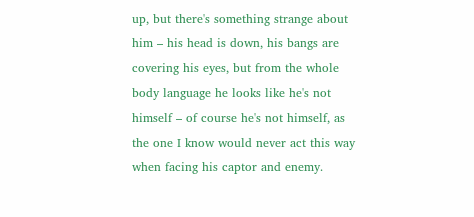up, but there's something strange about him – his head is down, his bangs are covering his eyes, but from the whole body language he looks like he's not himself – of course he's not himself, as the one I know would never act this way when facing his captor and enemy.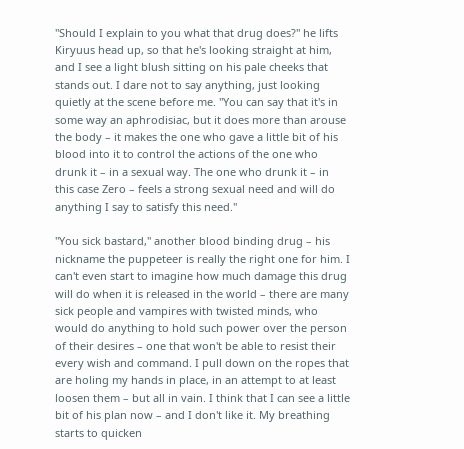"Should I explain to you what that drug does?" he lifts Kiryuus head up, so that he's looking straight at him, and I see a light blush sitting on his pale cheeks that stands out. I dare not to say anything, just looking quietly at the scene before me. "You can say that it's in some way an aphrodisiac, but it does more than arouse the body – it makes the one who gave a little bit of his blood into it to control the actions of the one who drunk it – in a sexual way. The one who drunk it – in this case Zero – feels a strong sexual need and will do anything I say to satisfy this need."

"You sick bastard," another blood binding drug – his nickname the puppeteer is really the right one for him. I can't even start to imagine how much damage this drug will do when it is released in the world – there are many sick people and vampires with twisted minds, who would do anything to hold such power over the person of their desires – one that won't be able to resist their every wish and command. I pull down on the ropes that are holing my hands in place, in an attempt to at least loosen them – but all in vain. I think that I can see a little bit of his plan now – and I don't like it. My breathing starts to quicken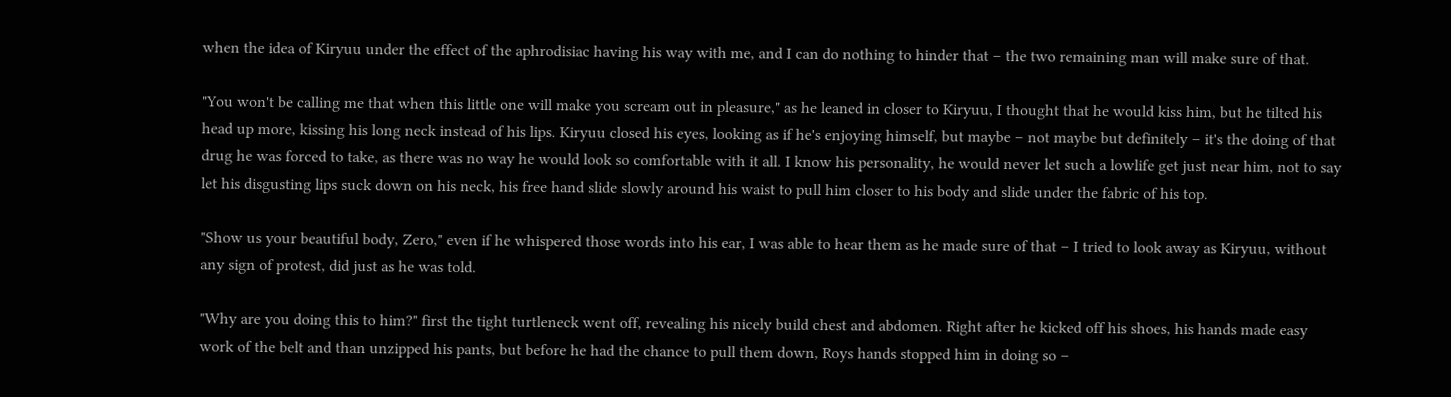when the idea of Kiryuu under the effect of the aphrodisiac having his way with me, and I can do nothing to hinder that – the two remaining man will make sure of that.

"You won't be calling me that when this little one will make you scream out in pleasure," as he leaned in closer to Kiryuu, I thought that he would kiss him, but he tilted his head up more, kissing his long neck instead of his lips. Kiryuu closed his eyes, looking as if he's enjoying himself, but maybe – not maybe but definitely – it's the doing of that drug he was forced to take, as there was no way he would look so comfortable with it all. I know his personality, he would never let such a lowlife get just near him, not to say let his disgusting lips suck down on his neck, his free hand slide slowly around his waist to pull him closer to his body and slide under the fabric of his top.

"Show us your beautiful body, Zero," even if he whispered those words into his ear, I was able to hear them as he made sure of that – I tried to look away as Kiryuu, without any sign of protest, did just as he was told.

"Why are you doing this to him?" first the tight turtleneck went off, revealing his nicely build chest and abdomen. Right after he kicked off his shoes, his hands made easy work of the belt and than unzipped his pants, but before he had the chance to pull them down, Roys hands stopped him in doing so –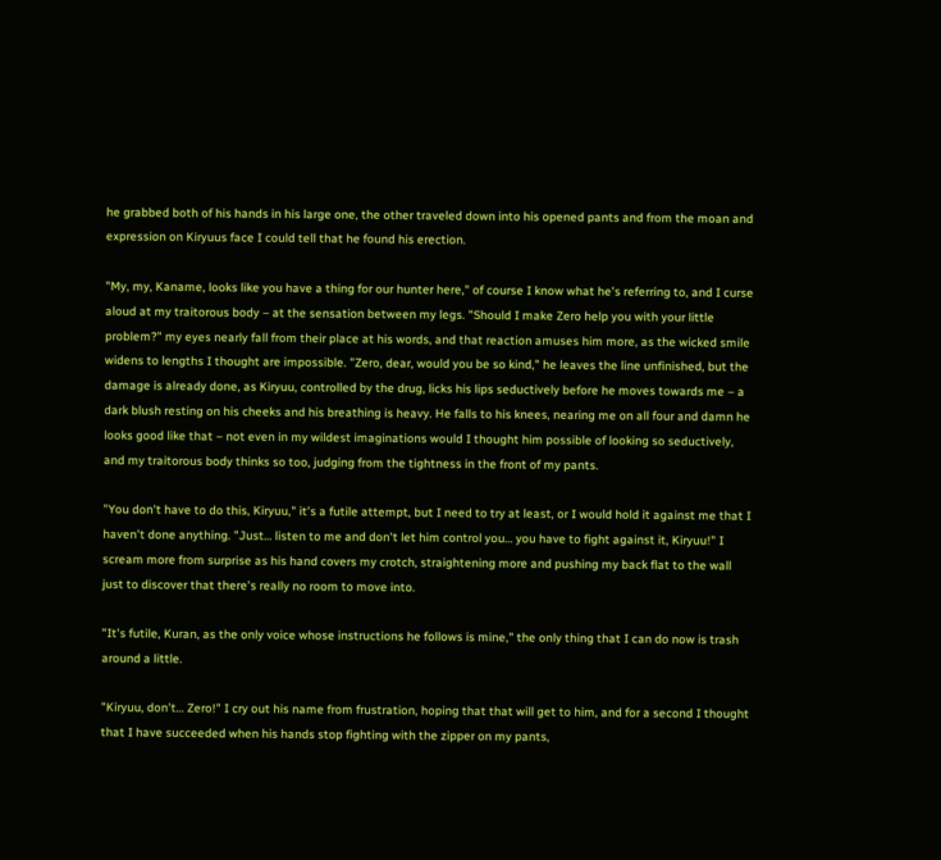he grabbed both of his hands in his large one, the other traveled down into his opened pants and from the moan and expression on Kiryuus face I could tell that he found his erection.

"My, my, Kaname, looks like you have a thing for our hunter here," of course I know what he's referring to, and I curse aloud at my traitorous body – at the sensation between my legs. "Should I make Zero help you with your little problem?" my eyes nearly fall from their place at his words, and that reaction amuses him more, as the wicked smile widens to lengths I thought are impossible. "Zero, dear, would you be so kind," he leaves the line unfinished, but the damage is already done, as Kiryuu, controlled by the drug, licks his lips seductively before he moves towards me – a dark blush resting on his cheeks and his breathing is heavy. He falls to his knees, nearing me on all four and damn he looks good like that – not even in my wildest imaginations would I thought him possible of looking so seductively, and my traitorous body thinks so too, judging from the tightness in the front of my pants.

"You don't have to do this, Kiryuu," it's a futile attempt, but I need to try at least, or I would hold it against me that I haven't done anything. "Just… listen to me and don't let him control you… you have to fight against it, Kiryuu!" I scream more from surprise as his hand covers my crotch, straightening more and pushing my back flat to the wall just to discover that there's really no room to move into.

"It's futile, Kuran, as the only voice whose instructions he follows is mine," the only thing that I can do now is trash around a little.

"Kiryuu, don't… Zero!" I cry out his name from frustration, hoping that that will get to him, and for a second I thought that I have succeeded when his hands stop fighting with the zipper on my pants,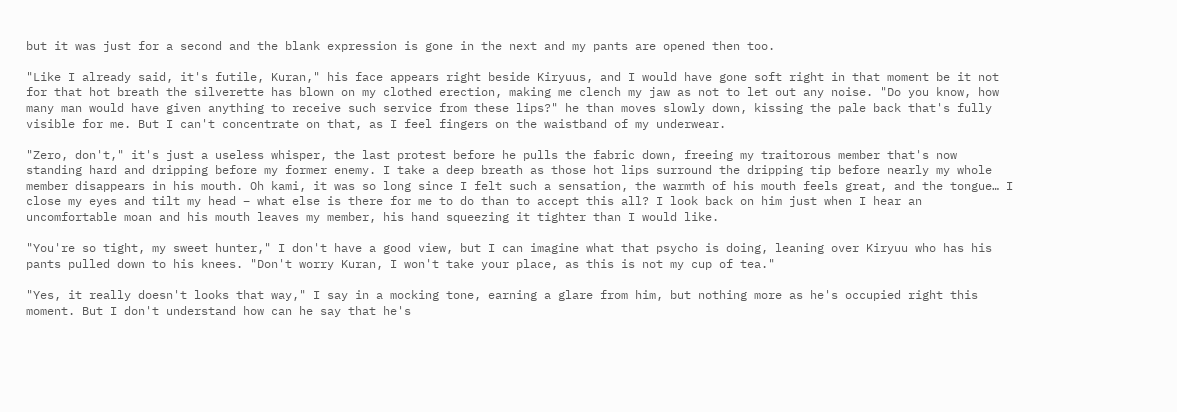but it was just for a second and the blank expression is gone in the next and my pants are opened then too.

"Like I already said, it's futile, Kuran," his face appears right beside Kiryuus, and I would have gone soft right in that moment be it not for that hot breath the silverette has blown on my clothed erection, making me clench my jaw as not to let out any noise. "Do you know, how many man would have given anything to receive such service from these lips?" he than moves slowly down, kissing the pale back that's fully visible for me. But I can't concentrate on that, as I feel fingers on the waistband of my underwear.

"Zero, don't," it's just a useless whisper, the last protest before he pulls the fabric down, freeing my traitorous member that's now standing hard and dripping before my former enemy. I take a deep breath as those hot lips surround the dripping tip before nearly my whole member disappears in his mouth. Oh kami, it was so long since I felt such a sensation, the warmth of his mouth feels great, and the tongue… I close my eyes and tilt my head – what else is there for me to do than to accept this all? I look back on him just when I hear an uncomfortable moan and his mouth leaves my member, his hand squeezing it tighter than I would like.

"You're so tight, my sweet hunter," I don't have a good view, but I can imagine what that psycho is doing, leaning over Kiryuu who has his pants pulled down to his knees. "Don't worry Kuran, I won't take your place, as this is not my cup of tea."

"Yes, it really doesn't looks that way," I say in a mocking tone, earning a glare from him, but nothing more as he's occupied right this moment. But I don't understand how can he say that he's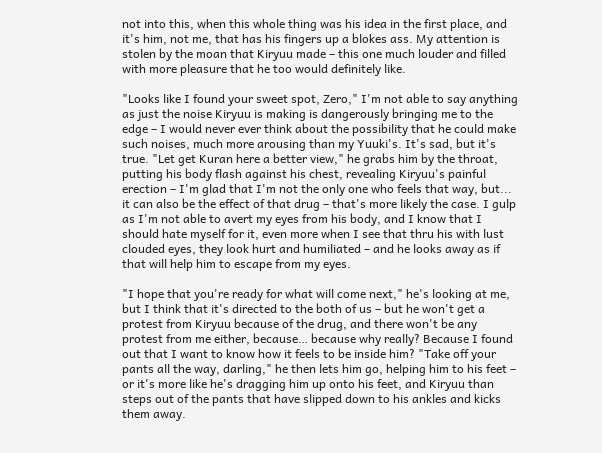not into this, when this whole thing was his idea in the first place, and it's him, not me, that has his fingers up a blokes ass. My attention is stolen by the moan that Kiryuu made – this one much louder and filled with more pleasure that he too would definitely like.

"Looks like I found your sweet spot, Zero," I'm not able to say anything as just the noise Kiryuu is making is dangerously bringing me to the edge – I would never ever think about the possibility that he could make such noises, much more arousing than my Yuuki's. It's sad, but it's true. "Let get Kuran here a better view," he grabs him by the throat, putting his body flash against his chest, revealing Kiryuu's painful erection – I'm glad that I'm not the only one who feels that way, but... it can also be the effect of that drug – that's more likely the case. I gulp as I'm not able to avert my eyes from his body, and I know that I should hate myself for it, even more when I see that thru his with lust clouded eyes, they look hurt and humiliated – and he looks away as if that will help him to escape from my eyes.

"I hope that you're ready for what will come next," he's looking at me, but I think that it's directed to the both of us – but he won't get a protest from Kiryuu because of the drug, and there won't be any protest from me either, because… because why really? Because I found out that I want to know how it feels to be inside him? "Take off your pants all the way, darling," he then lets him go, helping him to his feet – or it's more like he's dragging him up onto his feet, and Kiryuu than steps out of the pants that have slipped down to his ankles and kicks them away.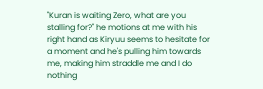"Kuran is waiting Zero, what are you stalling for?" he motions at me with his right hand as Kiryuu seems to hesitate for a moment and he's pulling him towards me, making him straddle me and I do nothing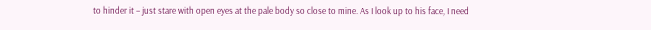to hinder it – just stare with open eyes at the pale body so close to mine. As I look up to his face, I need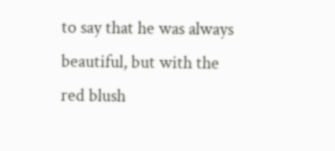to say that he was always beautiful, but with the red blush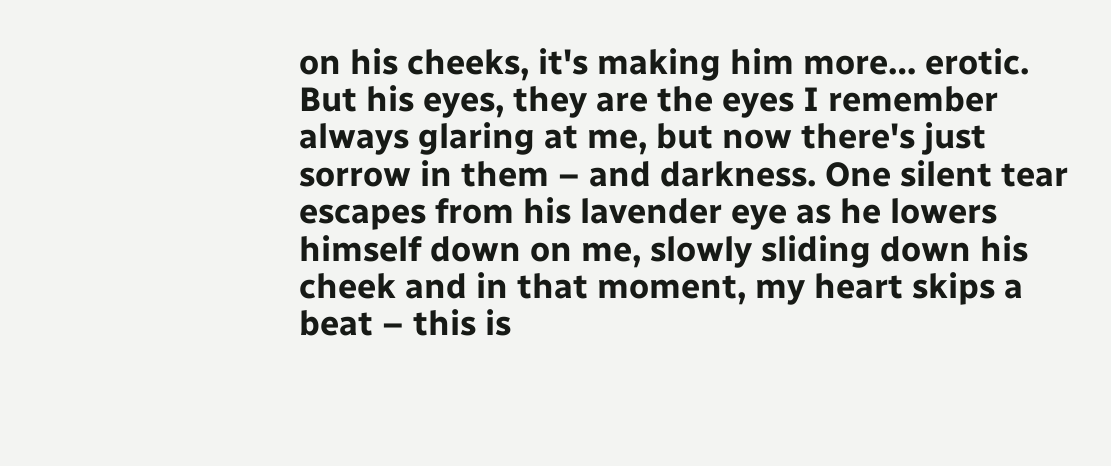on his cheeks, it's making him more… erotic. But his eyes, they are the eyes I remember always glaring at me, but now there's just sorrow in them – and darkness. One silent tear escapes from his lavender eye as he lowers himself down on me, slowly sliding down his cheek and in that moment, my heart skips a beat – this is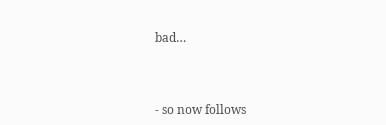bad…



- so now follows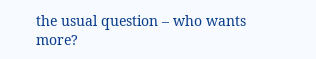the usual question – who wants more?